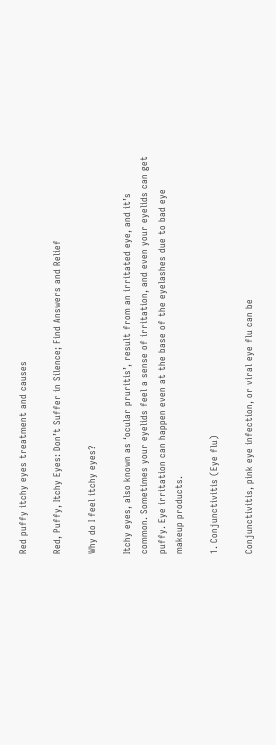Red puffy itchy eyes treatment and causes

Red, Puffy, Itchy Eyes: Don’t Suffer in Silence; Find Answers and Relief

Why do I feel itchy eyes?

Itchy eyes, also known as ‘ocular pruritis’, result from an irritated eye, and it’s common. Sometimes your eyelids feel a sense of irritation, and even your eyelids can get puffy. Eye irritation can happen even at the base of the eyelashes due to bad eye makeup products.

1. Conjunctivitis (Eye flu)

Conjunctivitis, pink eye infection, or viral eye flu can be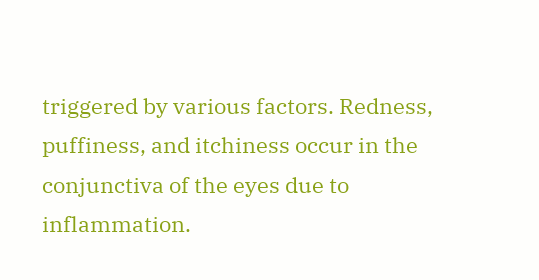triggered by various factors. Redness, puffiness, and itchiness occur in the conjunctiva of the eyes due to inflammation.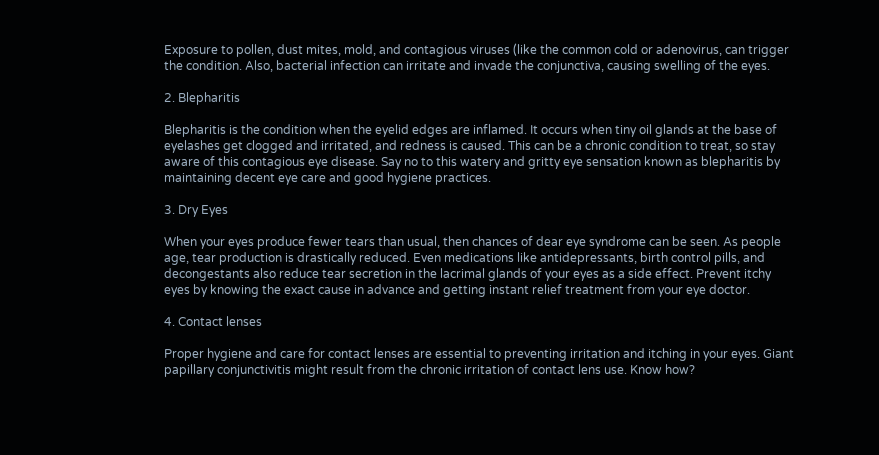Exposure to pollen, dust mites, mold, and contagious viruses (like the common cold or adenovirus, can trigger the condition. Also, bacterial infection can irritate and invade the conjunctiva, causing swelling of the eyes.

2. Blepharitis

Blepharitis is the condition when the eyelid edges are inflamed. It occurs when tiny oil glands at the base of eyelashes get clogged and irritated, and redness is caused. This can be a chronic condition to treat, so stay aware of this contagious eye disease. Say no to this watery and gritty eye sensation known as blepharitis by maintaining decent eye care and good hygiene practices.

3. Dry Eyes

When your eyes produce fewer tears than usual, then chances of dear eye syndrome can be seen. As people age, tear production is drastically reduced. Even medications like antidepressants, birth control pills, and decongestants also reduce tear secretion in the lacrimal glands of your eyes as a side effect. Prevent itchy eyes by knowing the exact cause in advance and getting instant relief treatment from your eye doctor.

4. Contact lenses

Proper hygiene and care for contact lenses are essential to preventing irritation and itching in your eyes. Giant papillary conjunctivitis might result from the chronic irritation of contact lens use. Know how?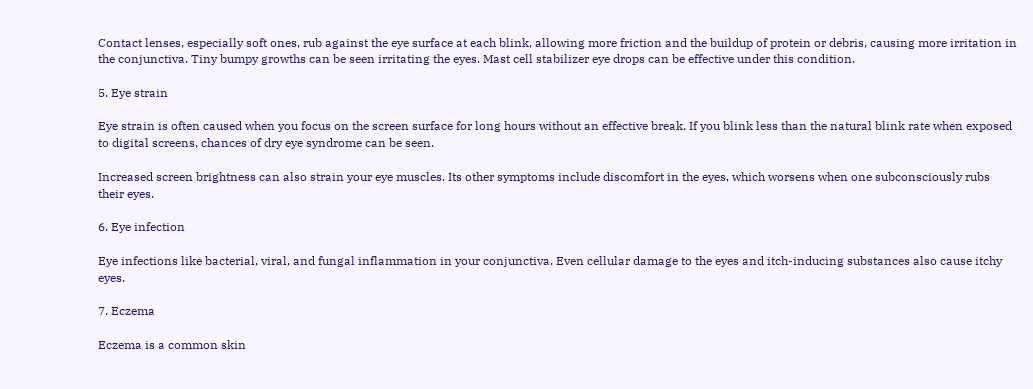Contact lenses, especially soft ones, rub against the eye surface at each blink, allowing more friction and the buildup of protein or debris, causing more irritation in the conjunctiva. Tiny bumpy growths can be seen irritating the eyes. Mast cell stabilizer eye drops can be effective under this condition.

5. Eye strain

Eye strain is often caused when you focus on the screen surface for long hours without an effective break. If you blink less than the natural blink rate when exposed to digital screens, chances of dry eye syndrome can be seen.

Increased screen brightness can also strain your eye muscles. Its other symptoms include discomfort in the eyes, which worsens when one subconsciously rubs their eyes.

6. Eye infection

Eye infections like bacterial, viral, and fungal inflammation in your conjunctiva. Even cellular damage to the eyes and itch-inducing substances also cause itchy eyes.

7. Eczema

Eczema is a common skin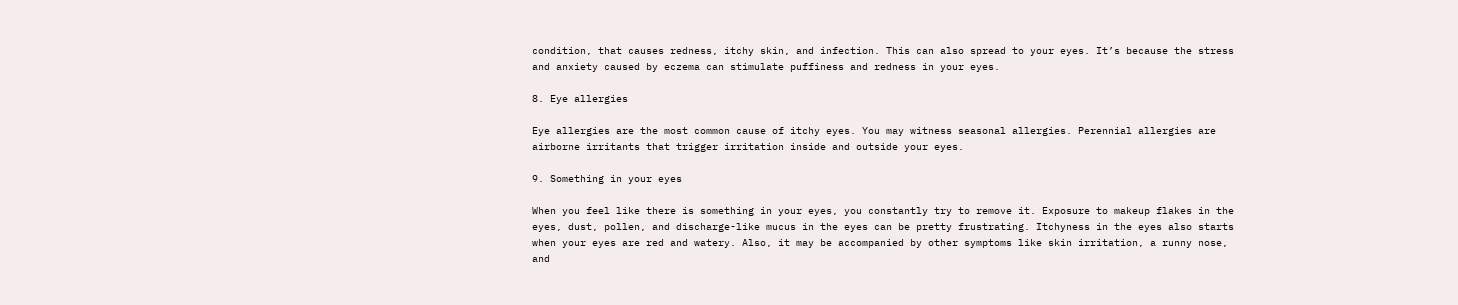condition, that causes redness, itchy skin, and infection. This can also spread to your eyes. It’s because the stress and anxiety caused by eczema can stimulate puffiness and redness in your eyes.

8. Eye allergies

Eye allergies are the most common cause of itchy eyes. You may witness seasonal allergies. Perennial allergies are airborne irritants that trigger irritation inside and outside your eyes.

9. Something in your eyes

When you feel like there is something in your eyes, you constantly try to remove it. Exposure to makeup flakes in the eyes, dust, pollen, and discharge-like mucus in the eyes can be pretty frustrating. Itchyness in the eyes also starts when your eyes are red and watery. Also, it may be accompanied by other symptoms like skin irritation, a runny nose, and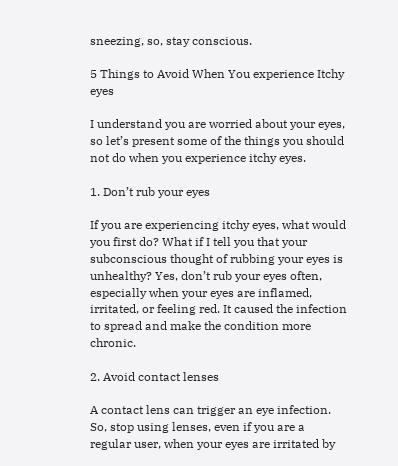sneezing, so, stay conscious.

5 Things to Avoid When You experience Itchy eyes

I understand you are worried about your eyes, so let’s present some of the things you should not do when you experience itchy eyes.

1. Don’t rub your eyes

If you are experiencing itchy eyes, what would you first do? What if I tell you that your subconscious thought of rubbing your eyes is unhealthy? Yes, don’t rub your eyes often, especially when your eyes are inflamed, irritated, or feeling red. It caused the infection to spread and make the condition more chronic.

2. Avoid contact lenses

A contact lens can trigger an eye infection. So, stop using lenses, even if you are a regular user, when your eyes are irritated by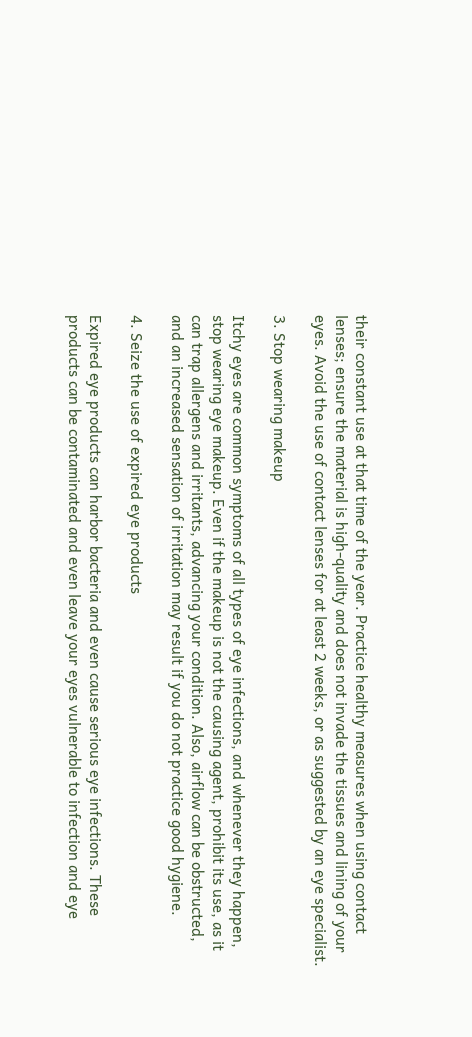their constant use at that time of the year. Practice healthy measures when using contact lenses; ensure the material is high-quality and does not invade the tissues and lining of your eyes. Avoid the use of contact lenses for at least 2 weeks, or as suggested by an eye specialist.

3. Stop wearing makeup

Itchy eyes are common symptoms of all types of eye infections, and whenever they happen, stop wearing eye makeup. Even if the makeup is not the causing agent, prohibit its use, as it can trap allergens and irritants, advancing your condition. Also, airflow can be obstructed, and an increased sensation of irritation may result if you do not practice good hygiene.

4. Seize the use of expired eye products

Expired eye products can harbor bacteria and even cause serious eye infections. These products can be contaminated and even leave your eyes vulnerable to infection and eye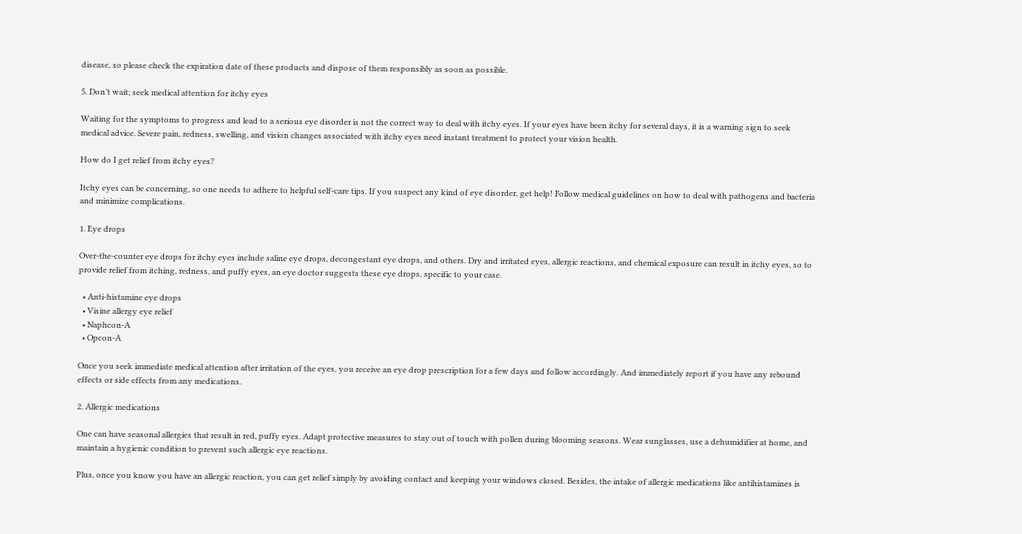disease, so please check the expiration date of these products and dispose of them responsibly as soon as possible.

5. Don’t wait; seek medical attention for itchy eyes

Waiting for the symptoms to progress and lead to a serious eye disorder is not the correct way to deal with itchy eyes. If your eyes have been itchy for several days, it is a warning sign to seek medical advice. Severe pain, redness, swelling, and vision changes associated with itchy eyes need instant treatment to protect your vision health.

How do I get relief from itchy eyes?

Itchy eyes can be concerning, so one needs to adhere to helpful self-care tips. If you suspect any kind of eye disorder, get help! Follow medical guidelines on how to deal with pathogens and bacteria and minimize complications.

1. Eye drops

Over-the-counter eye drops for itchy eyes include saline eye drops, decongestant eye drops, and others. Dry and irritated eyes, allergic reactions, and chemical exposure can result in itchy eyes, so to provide relief from itching, redness, and puffy eyes, an eye doctor suggests these eye drops, specific to your case.

  • Anti-histamine eye drops
  • Visine allergy eye relief
  • Naphcon-A
  • Opcon-A

Once you seek immediate medical attention after irritation of the eyes, you receive an eye drop prescription for a few days and follow accordingly. And immediately report if you have any rebound effects or side effects from any medications.

2. Allergic medications

One can have seasonal allergies that result in red, puffy eyes. Adapt protective measures to stay out of touch with pollen during blooming seasons. Wear sunglasses, use a dehumidifier at home, and maintain a hygienic condition to prevent such allergic eye reactions.

Plus, once you know you have an allergic reaction, you can get relief simply by avoiding contact and keeping your windows closed. Besides, the intake of allergic medications like antihistamines is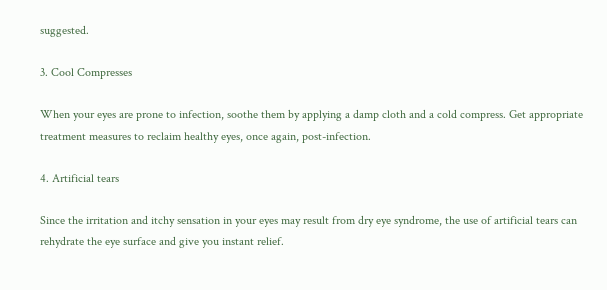suggested.

3. Cool Compresses

When your eyes are prone to infection, soothe them by applying a damp cloth and a cold compress. Get appropriate treatment measures to reclaim healthy eyes, once again, post-infection.

4. Artificial tears

Since the irritation and itchy sensation in your eyes may result from dry eye syndrome, the use of artificial tears can rehydrate the eye surface and give you instant relief.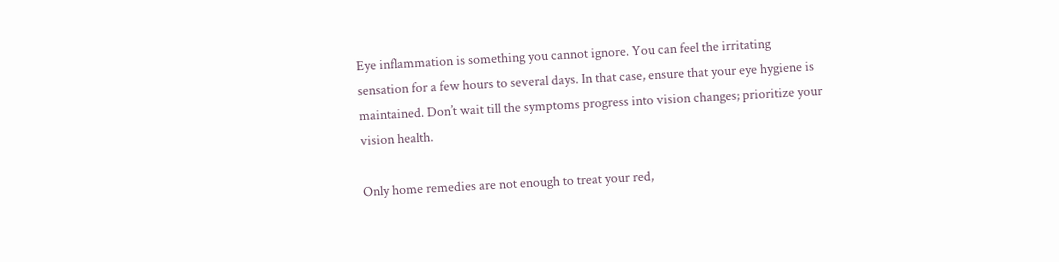Eye inflammation is something you cannot ignore. You can feel the irritating sensation for a few hours to several days. In that case, ensure that your eye hygiene is maintained. Don’t wait till the symptoms progress into vision changes; prioritize your vision health.

Only home remedies are not enough to treat your red,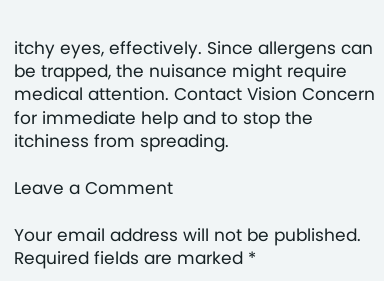itchy eyes, effectively. Since allergens can be trapped, the nuisance might require medical attention. Contact Vision Concern for immediate help and to stop the itchiness from spreading.

Leave a Comment

Your email address will not be published. Required fields are marked *